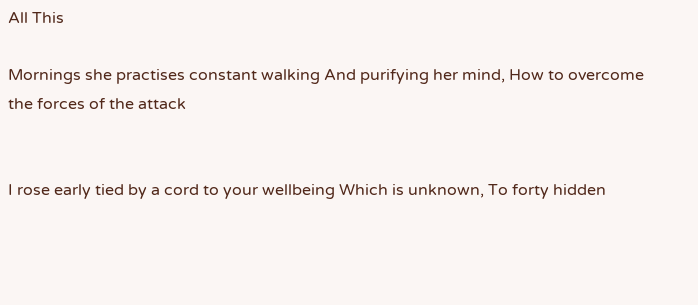All This

Mornings she practises constant walking And purifying her mind, How to overcome the forces of the attack


I rose early tied by a cord to your wellbeing Which is unknown, To forty hidden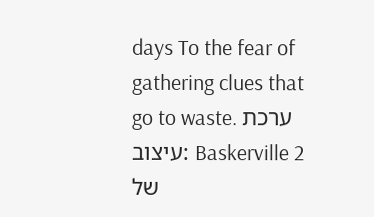days To the fear of gathering clues that go to waste. ערכת עיצוב: Baskerville 2 של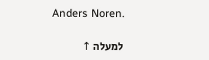Anders Noren.

למעלה ↑